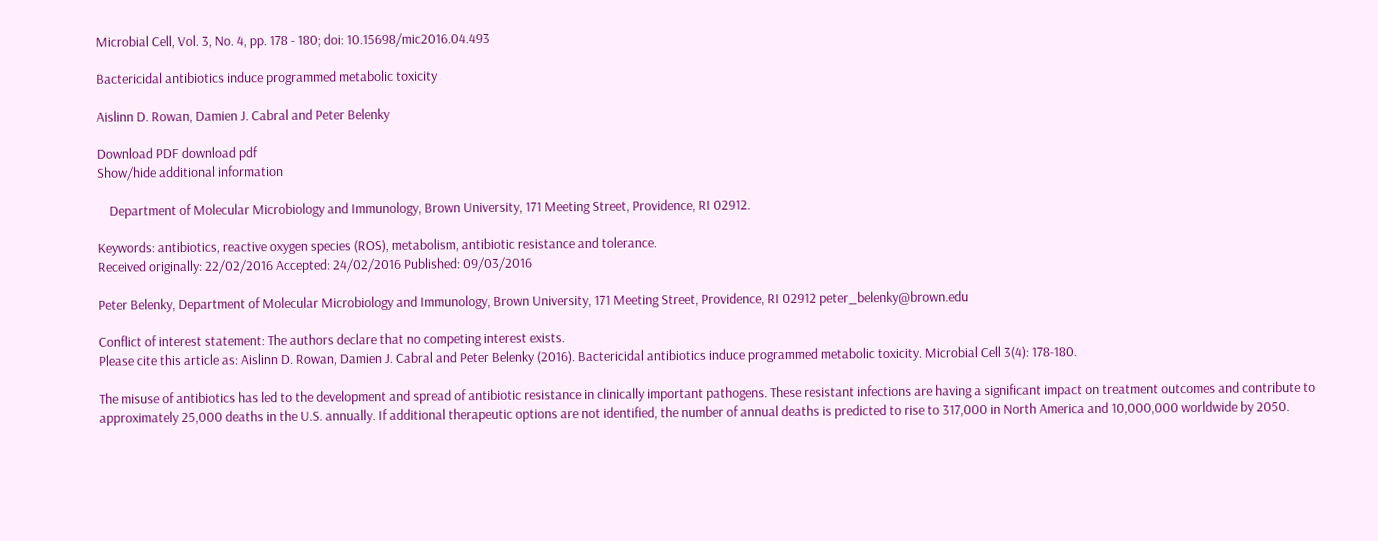Microbial Cell, Vol. 3, No. 4, pp. 178 - 180; doi: 10.15698/mic2016.04.493

Bactericidal antibiotics induce programmed metabolic toxicity

Aislinn D. Rowan, Damien J. Cabral and Peter Belenky

Download PDF download pdf
Show/hide additional information

    Department of Molecular Microbiology and Immunology, Brown University, 171 Meeting Street, Providence, RI 02912.

Keywords: antibiotics, reactive oxygen species (ROS), metabolism, antibiotic resistance and tolerance.
Received originally: 22/02/2016 Accepted: 24/02/2016 Published: 09/03/2016

Peter Belenky, Department of Molecular Microbiology and Immunology, Brown University, 171 Meeting Street, Providence, RI 02912 peter_belenky@brown.edu

Conflict of interest statement: The authors declare that no competing interest exists.
Please cite this article as: Aislinn D. Rowan, Damien J. Cabral and Peter Belenky (2016). Bactericidal antibiotics induce programmed metabolic toxicity. Microbial Cell 3(4): 178-180.

The misuse of antibiotics has led to the development and spread of antibiotic resistance in clinically important pathogens. These resistant infections are having a significant impact on treatment outcomes and contribute to approximately 25,000 deaths in the U.S. annually. If additional therapeutic options are not identified, the number of annual deaths is predicted to rise to 317,000 in North America and 10,000,000 worldwide by 2050.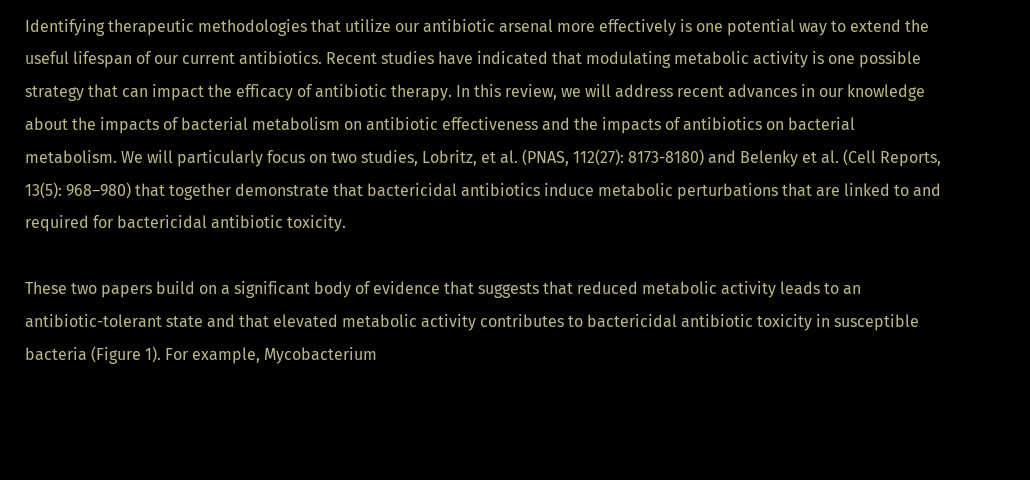Identifying therapeutic methodologies that utilize our antibiotic arsenal more effectively is one potential way to extend the useful lifespan of our current antibiotics. Recent studies have indicated that modulating metabolic activity is one possible strategy that can impact the efficacy of antibiotic therapy. In this review, we will address recent advances in our knowledge about the impacts of bacterial metabolism on antibiotic effectiveness and the impacts of antibiotics on bacterial metabolism. We will particularly focus on two studies, Lobritz, et al. (PNAS, 112(27): 8173-8180) and Belenky et al. (Cell Reports, 13(5): 968–980) that together demonstrate that bactericidal antibiotics induce metabolic perturbations that are linked to and required for bactericidal antibiotic toxicity.

These two papers build on a significant body of evidence that suggests that reduced metabolic activity leads to an antibiotic-tolerant state and that elevated metabolic activity contributes to bactericidal antibiotic toxicity in susceptible bacteria (Figure 1). For example, Mycobacterium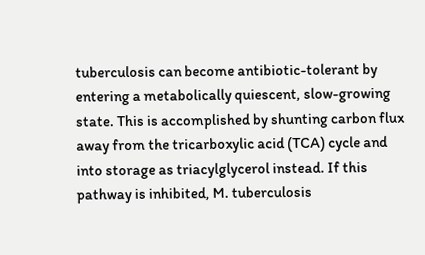tuberculosis can become antibiotic-tolerant by entering a metabolically quiescent, slow-growing state. This is accomplished by shunting carbon flux away from the tricarboxylic acid (TCA) cycle and into storage as triacylglycerol instead. If this pathway is inhibited, M. tuberculosis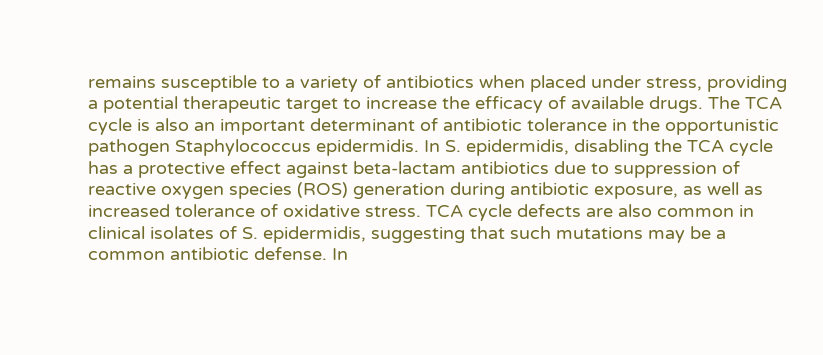remains susceptible to a variety of antibiotics when placed under stress, providing a potential therapeutic target to increase the efficacy of available drugs. The TCA cycle is also an important determinant of antibiotic tolerance in the opportunistic pathogen Staphylococcus epidermidis. In S. epidermidis, disabling the TCA cycle has a protective effect against beta-lactam antibiotics due to suppression of reactive oxygen species (ROS) generation during antibiotic exposure, as well as increased tolerance of oxidative stress. TCA cycle defects are also common in clinical isolates of S. epidermidis, suggesting that such mutations may be a common antibiotic defense. In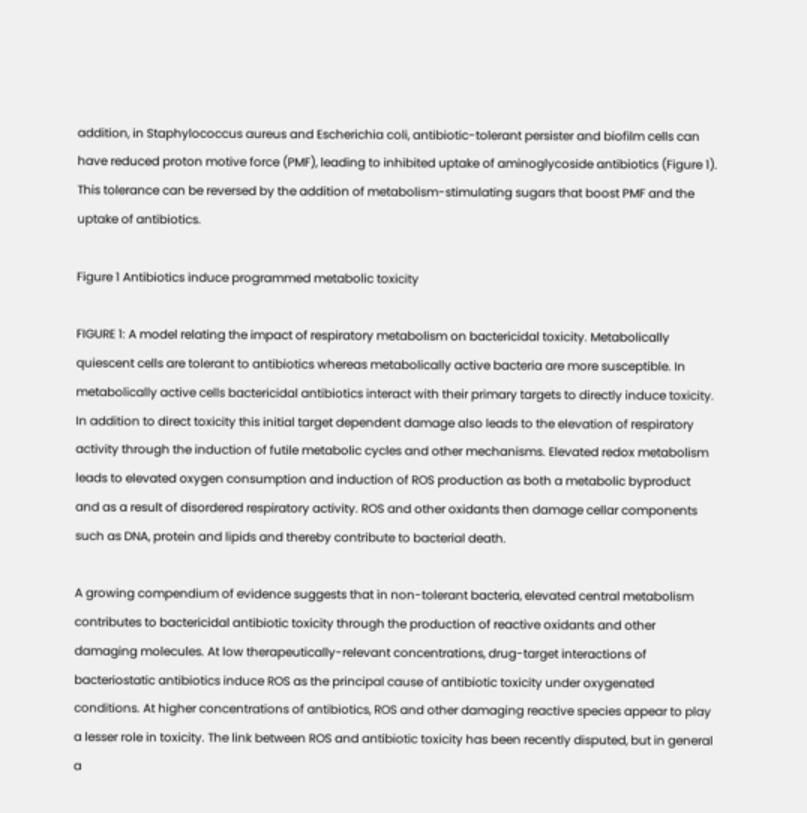addition, in Staphylococcus aureus and Escherichia coli, antibiotic-tolerant persister and biofilm cells can have reduced proton motive force (PMF), leading to inhibited uptake of aminoglycoside antibiotics (Figure 1). This tolerance can be reversed by the addition of metabolism-stimulating sugars that boost PMF and the uptake of antibiotics.

Figure 1 Antibiotics induce programmed metabolic toxicity

FIGURE 1: A model relating the impact of respiratory metabolism on bactericidal toxicity. Metabolically quiescent cells are tolerant to antibiotics whereas metabolically active bacteria are more susceptible. In metabolically active cells bactericidal antibiotics interact with their primary targets to directly induce toxicity. In addition to direct toxicity this initial target dependent damage also leads to the elevation of respiratory activity through the induction of futile metabolic cycles and other mechanisms. Elevated redox metabolism leads to elevated oxygen consumption and induction of ROS production as both a metabolic byproduct and as a result of disordered respiratory activity. ROS and other oxidants then damage cellar components such as DNA, protein and lipids and thereby contribute to bacterial death.

A growing compendium of evidence suggests that in non-tolerant bacteria, elevated central metabolism contributes to bactericidal antibiotic toxicity through the production of reactive oxidants and other damaging molecules. At low therapeutically-relevant concentrations, drug-target interactions of bacteriostatic antibiotics induce ROS as the principal cause of antibiotic toxicity under oxygenated conditions. At higher concentrations of antibiotics, ROS and other damaging reactive species appear to play a lesser role in toxicity. The link between ROS and antibiotic toxicity has been recently disputed, but in general a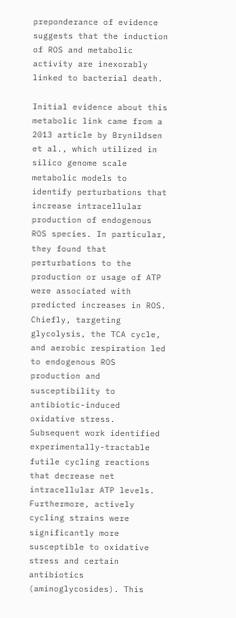preponderance of evidence suggests that the induction of ROS and metabolic activity are inexorably linked to bacterial death.

Initial evidence about this metabolic link came from a 2013 article by Brynildsen et al., which utilized in silico genome scale metabolic models to identify perturbations that increase intracellular production of endogenous ROS species. In particular, they found that perturbations to the production or usage of ATP were associated with predicted increases in ROS. Chiefly, targeting glycolysis, the TCA cycle, and aerobic respiration led to endogenous ROS production and susceptibility to antibiotic-induced oxidative stress. Subsequent work identified experimentally-tractable futile cycling reactions that decrease net intracellular ATP levels. Furthermore, actively cycling strains were significantly more susceptible to oxidative stress and certain antibiotics (aminoglycosides). This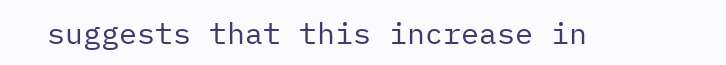suggests that this increase in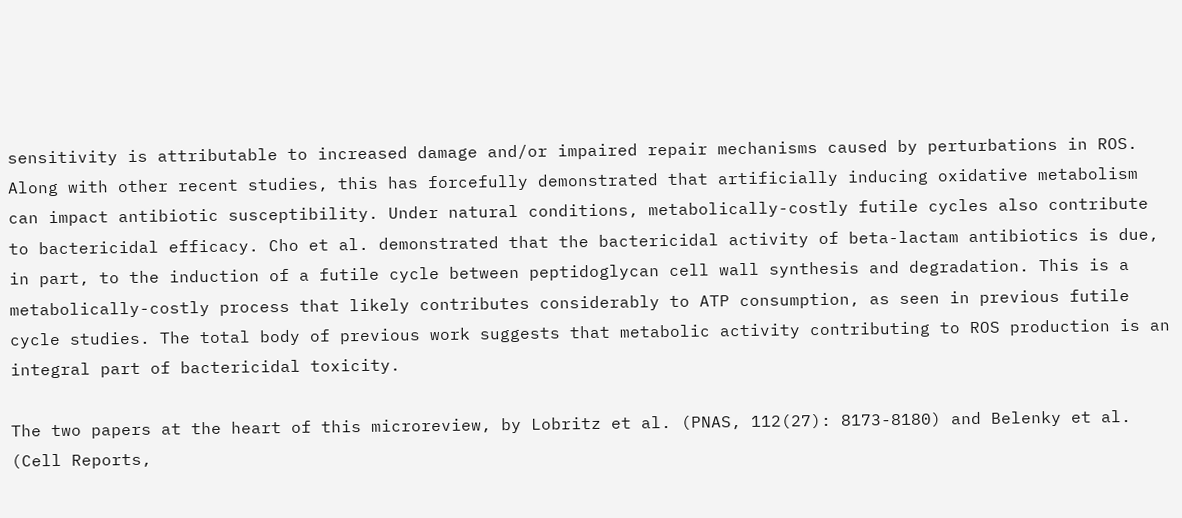sensitivity is attributable to increased damage and/or impaired repair mechanisms caused by perturbations in ROS. Along with other recent studies, this has forcefully demonstrated that artificially inducing oxidative metabolism can impact antibiotic susceptibility. Under natural conditions, metabolically-costly futile cycles also contribute to bactericidal efficacy. Cho et al. demonstrated that the bactericidal activity of beta-lactam antibiotics is due, in part, to the induction of a futile cycle between peptidoglycan cell wall synthesis and degradation. This is a metabolically-costly process that likely contributes considerably to ATP consumption, as seen in previous futile cycle studies. The total body of previous work suggests that metabolic activity contributing to ROS production is an integral part of bactericidal toxicity.

The two papers at the heart of this microreview, by Lobritz et al. (PNAS, 112(27): 8173-8180) and Belenky et al. (Cell Reports,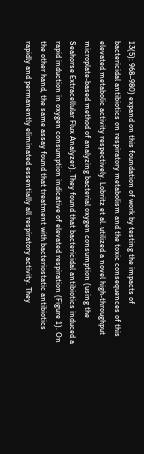13(5): 968–980) expand on this foundation of work by testing the impacts of bactericidal antibiotics on respiratory metabolism and the toxic consequences of this elevated metabolic activity respectively. Lobritz et al. utilized a novel high-throughput microplate-based method of analyzing bacterial oxygen consumption (using the Seahorse Extracellular Flux Analyzer). They found that bactericidal antibiotics induced a rapid induction in oxygen consumption indicative of elevated respiration (Figure 1). On the other hand, the same assay found that treatment with bacteriostatic antibiotics rapidly and permanently eliminated essentially all respiratory activity. They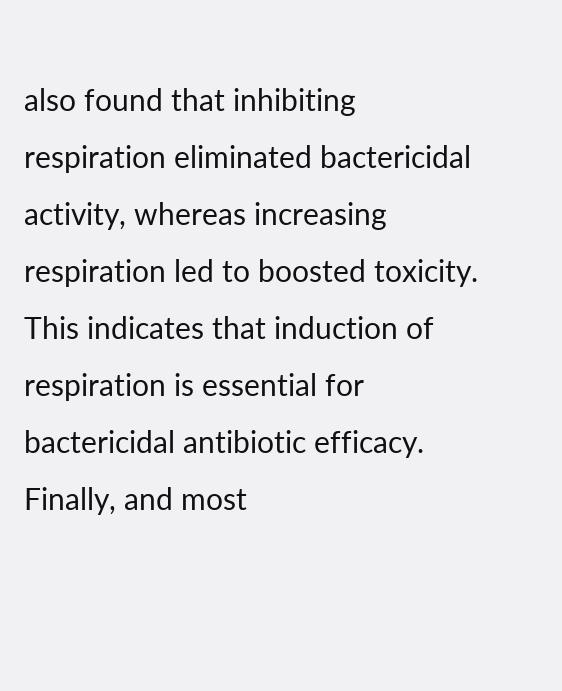also found that inhibiting respiration eliminated bactericidal activity, whereas increasing respiration led to boosted toxicity. This indicates that induction of respiration is essential for bactericidal antibiotic efficacy. Finally, and most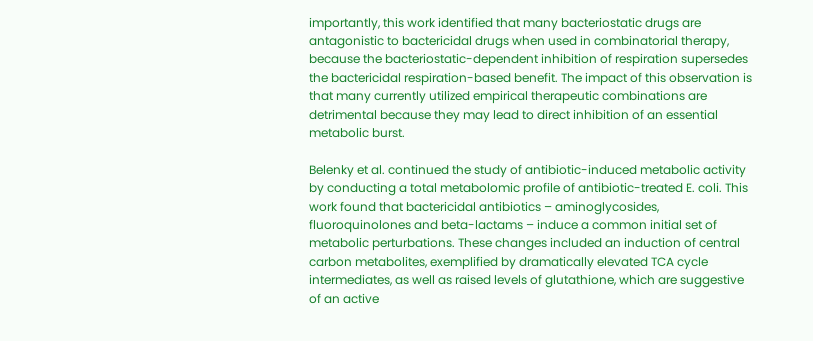importantly, this work identified that many bacteriostatic drugs are antagonistic to bactericidal drugs when used in combinatorial therapy, because the bacteriostatic-dependent inhibition of respiration supersedes the bactericidal respiration-based benefit. The impact of this observation is that many currently utilized empirical therapeutic combinations are detrimental because they may lead to direct inhibition of an essential metabolic burst.

Belenky et al. continued the study of antibiotic-induced metabolic activity by conducting a total metabolomic profile of antibiotic-treated E. coli. This work found that bactericidal antibiotics – aminoglycosides, fluoroquinolones and beta-lactams – induce a common initial set of metabolic perturbations. These changes included an induction of central carbon metabolites, exemplified by dramatically elevated TCA cycle intermediates, as well as raised levels of glutathione, which are suggestive of an active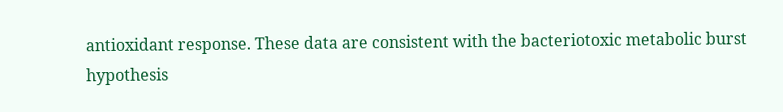antioxidant response. These data are consistent with the bacteriotoxic metabolic burst hypothesis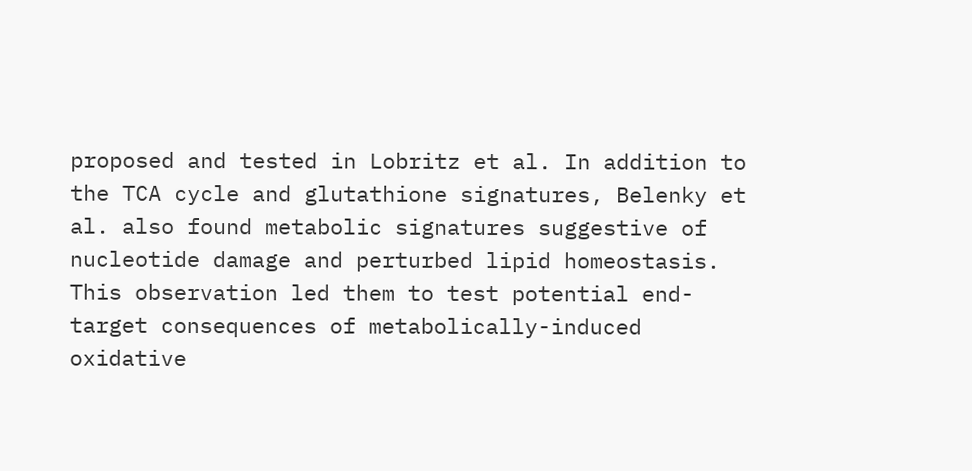proposed and tested in Lobritz et al. In addition to the TCA cycle and glutathione signatures, Belenky et al. also found metabolic signatures suggestive of nucleotide damage and perturbed lipid homeostasis. This observation led them to test potential end-target consequences of metabolically-induced oxidative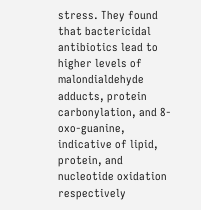stress. They found that bactericidal antibiotics lead to higher levels of malondialdehyde adducts, protein carbonylation, and 8-oxo-guanine, indicative of lipid, protein, and nucleotide oxidation respectively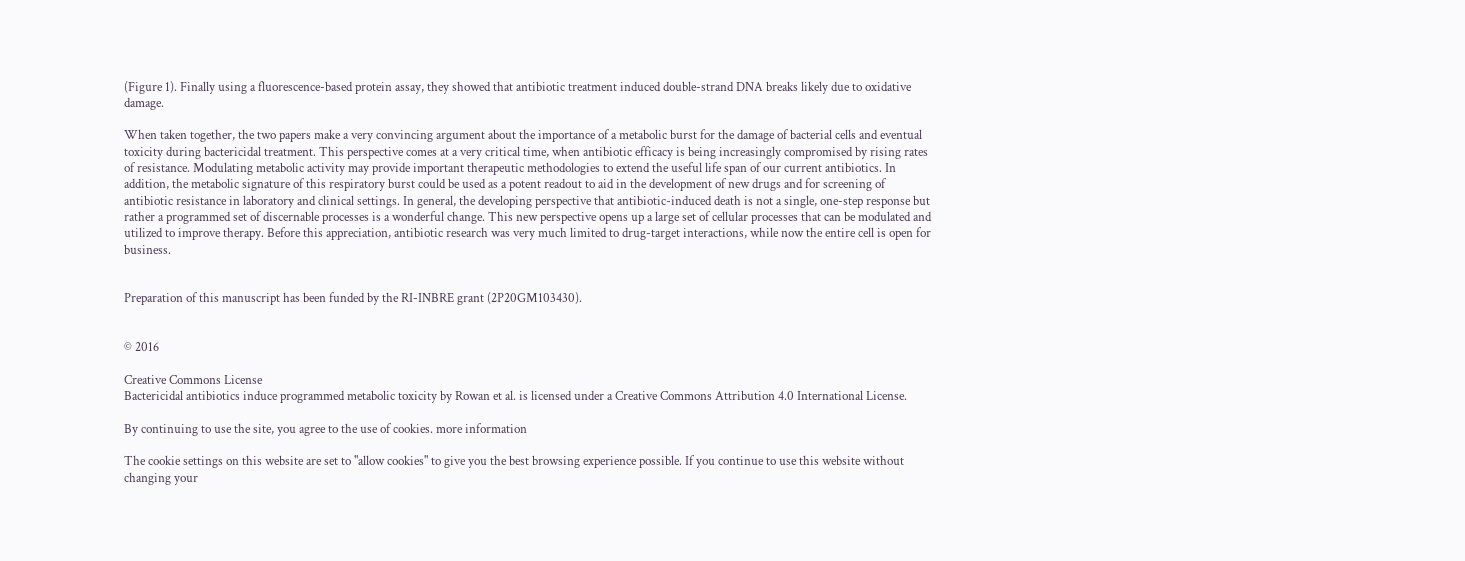(Figure 1). Finally using a fluorescence-based protein assay, they showed that antibiotic treatment induced double-strand DNA breaks likely due to oxidative damage.

When taken together, the two papers make a very convincing argument about the importance of a metabolic burst for the damage of bacterial cells and eventual toxicity during bactericidal treatment. This perspective comes at a very critical time, when antibiotic efficacy is being increasingly compromised by rising rates of resistance. Modulating metabolic activity may provide important therapeutic methodologies to extend the useful life span of our current antibiotics. In addition, the metabolic signature of this respiratory burst could be used as a potent readout to aid in the development of new drugs and for screening of antibiotic resistance in laboratory and clinical settings. In general, the developing perspective that antibiotic-induced death is not a single, one-step response but rather a programmed set of discernable processes is a wonderful change. This new perspective opens up a large set of cellular processes that can be modulated and utilized to improve therapy. Before this appreciation, antibiotic research was very much limited to drug-target interactions, while now the entire cell is open for business.


Preparation of this manuscript has been funded by the RI-INBRE grant (2P20GM103430).


© 2016

Creative Commons License
Bactericidal antibiotics induce programmed metabolic toxicity by Rowan et al. is licensed under a Creative Commons Attribution 4.0 International License.

By continuing to use the site, you agree to the use of cookies. more information

The cookie settings on this website are set to "allow cookies" to give you the best browsing experience possible. If you continue to use this website without changing your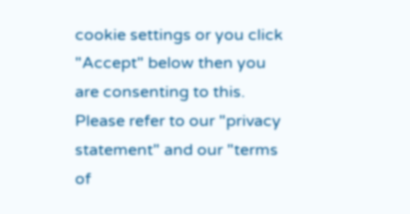cookie settings or you click "Accept" below then you are consenting to this. Please refer to our "privacy statement" and our "terms of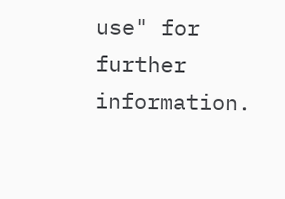use" for further information.